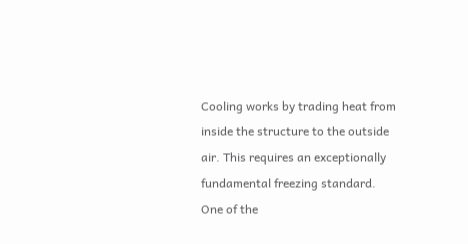Cooling works by trading heat from inside the structure to the outside air. This requires an exceptionally fundamental freezing standard. One of the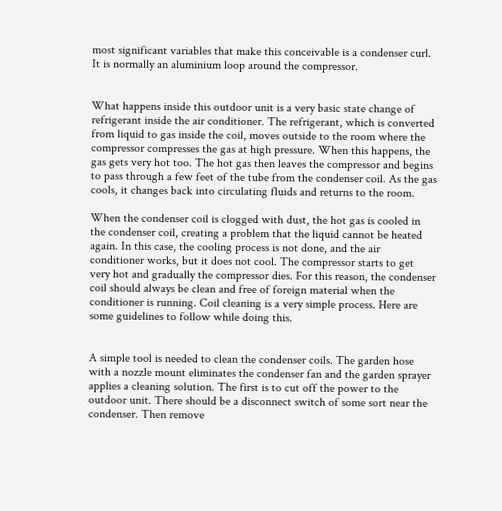most significant variables that make this conceivable is a condenser curl. It is normally an aluminium loop around the compressor.


What happens inside this outdoor unit is a very basic state change of refrigerant inside the air conditioner. The refrigerant, which is converted from liquid to gas inside the coil, moves outside to the room where the compressor compresses the gas at high pressure. When this happens, the gas gets very hot too. The hot gas then leaves the compressor and begins to pass through a few feet of the tube from the condenser coil. As the gas cools, it changes back into circulating fluids and returns to the room.

When the condenser coil is clogged with dust, the hot gas is cooled in the condenser coil, creating a problem that the liquid cannot be heated again. In this case, the cooling process is not done, and the air conditioner works, but it does not cool. The compressor starts to get very hot and gradually the compressor dies. For this reason, the condenser coil should always be clean and free of foreign material when the conditioner is running. Coil cleaning is a very simple process. Here are some guidelines to follow while doing this.


A simple tool is needed to clean the condenser coils. The garden hose with a nozzle mount eliminates the condenser fan and the garden sprayer applies a cleaning solution. The first is to cut off the power to the outdoor unit. There should be a disconnect switch of some sort near the condenser. Then remove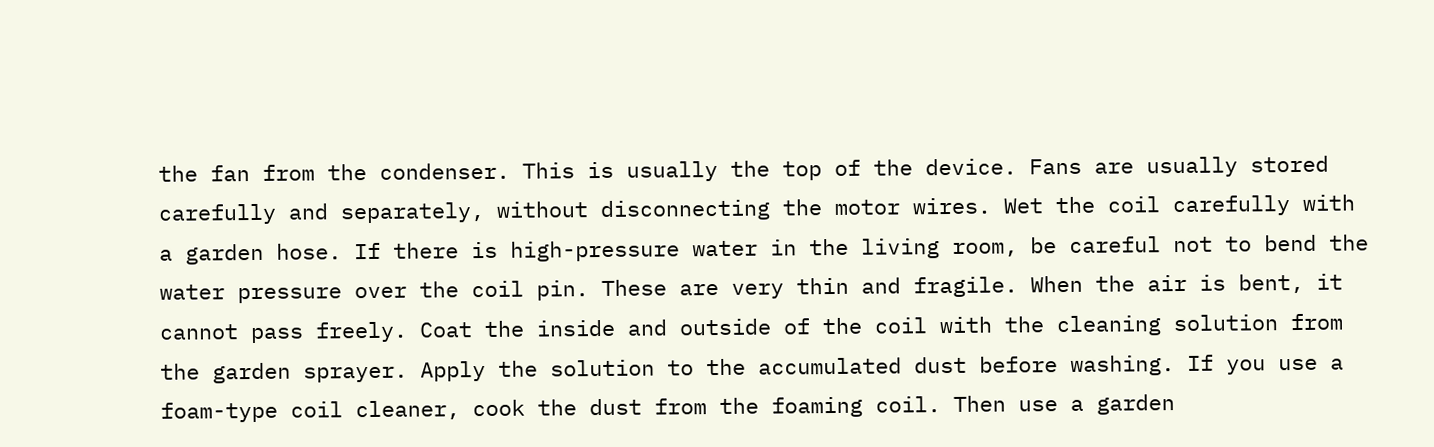the fan from the condenser. This is usually the top of the device. Fans are usually stored carefully and separately, without disconnecting the motor wires. Wet the coil carefully with a garden hose. If there is high-pressure water in the living room, be careful not to bend the water pressure over the coil pin. These are very thin and fragile. When the air is bent, it cannot pass freely. Coat the inside and outside of the coil with the cleaning solution from the garden sprayer. Apply the solution to the accumulated dust before washing. If you use a foam-type coil cleaner, cook the dust from the foaming coil. Then use a garden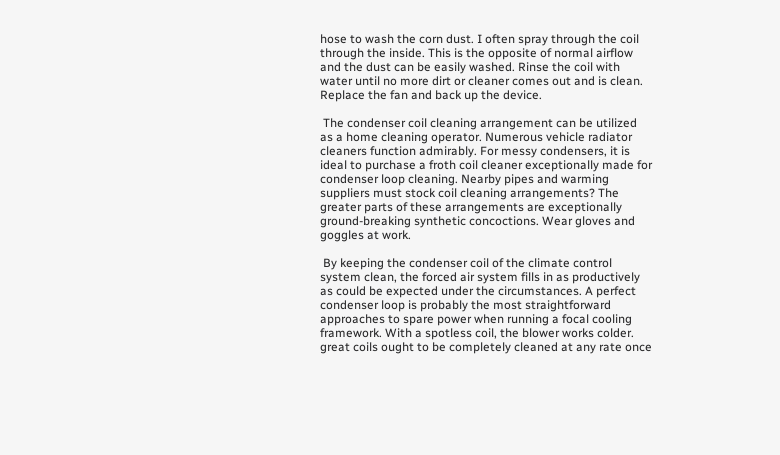hose to wash the corn dust. I often spray through the coil through the inside. This is the opposite of normal airflow and the dust can be easily washed. Rinse the coil with water until no more dirt or cleaner comes out and is clean. Replace the fan and back up the device.

 The condenser coil cleaning arrangement can be utilized as a home cleaning operator. Numerous vehicle radiator cleaners function admirably. For messy condensers, it is ideal to purchase a froth coil cleaner exceptionally made for condenser loop cleaning. Nearby pipes and warming suppliers must stock coil cleaning arrangements? The greater parts of these arrangements are exceptionally ground-breaking synthetic concoctions. Wear gloves and goggles at work.

 By keeping the condenser coil of the climate control system clean, the forced air system fills in as productively as could be expected under the circumstances. A perfect condenser loop is probably the most straightforward approaches to spare power when running a focal cooling framework. With a spotless coil, the blower works colder. great coils ought to be completely cleaned at any rate once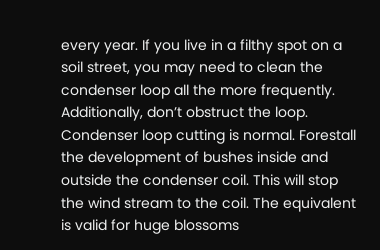every year. If you live in a filthy spot on a soil street, you may need to clean the condenser loop all the more frequently. Additionally, don’t obstruct the loop. Condenser loop cutting is normal. Forestall the development of bushes inside and outside the condenser coil. This will stop the wind stream to the coil. The equivalent is valid for huge blossoms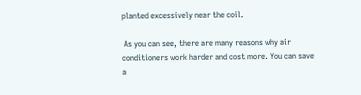planted excessively near the coil.

 As you can see, there are many reasons why air conditioners work harder and cost more. You can save a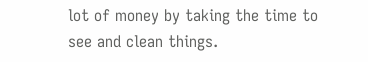lot of money by taking the time to see and clean things.